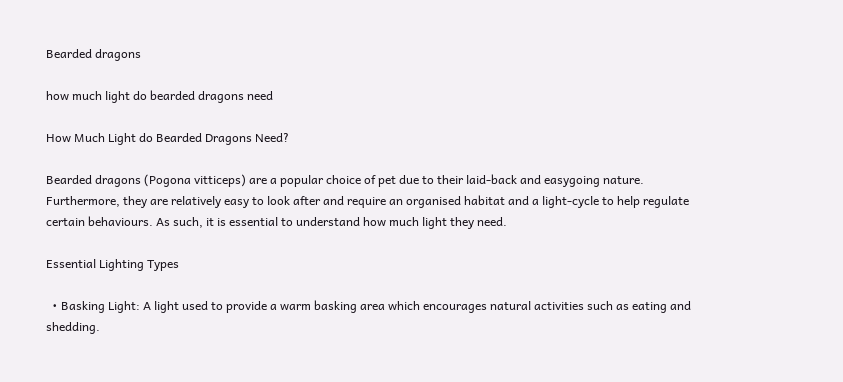Bearded dragons

how much light do bearded dragons need

How Much Light do Bearded Dragons Need?

Bearded dragons (Pogona vitticeps) are a popular choice of pet due to their laid-back and easygoing nature. Furthermore, they are relatively easy to look after and require an organised habitat and a light-cycle to help regulate certain behaviours. As such, it is essential to understand how much light they need.

Essential Lighting Types

  • Basking Light: A light used to provide a warm basking area which encourages natural activities such as eating and shedding.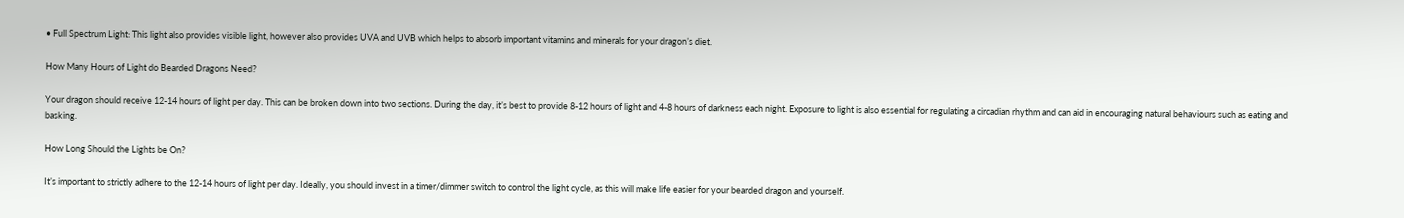• Full Spectrum Light: This light also provides visible light, however also provides UVA and UVB which helps to absorb important vitamins and minerals for your dragon’s diet.

How Many Hours of Light do Bearded Dragons Need?

Your dragon should receive 12-14 hours of light per day. This can be broken down into two sections. During the day, it’s best to provide 8-12 hours of light and 4-8 hours of darkness each night. Exposure to light is also essential for regulating a circadian rhythm and can aid in encouraging natural behaviours such as eating and basking.

How Long Should the Lights be On?

It’s important to strictly adhere to the 12-14 hours of light per day. Ideally, you should invest in a timer/dimmer switch to control the light cycle, as this will make life easier for your bearded dragon and yourself.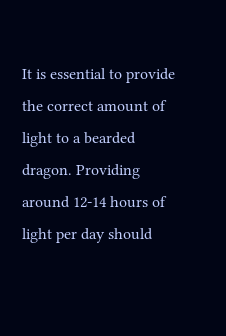It is essential to provide the correct amount of light to a bearded dragon. Providing around 12-14 hours of light per day should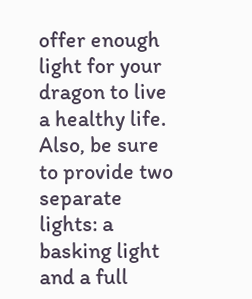offer enough light for your dragon to live a healthy life. Also, be sure to provide two separate lights: a basking light and a full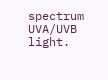spectrum UVA/UVB light.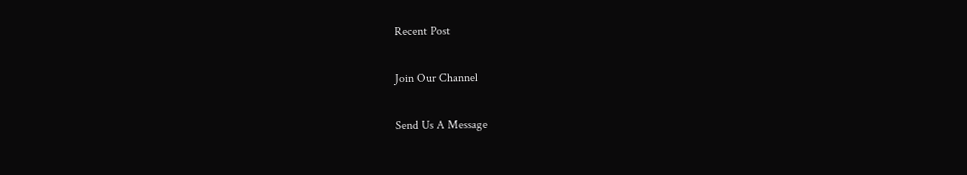Recent Post

Join Our Channel

Send Us A Message